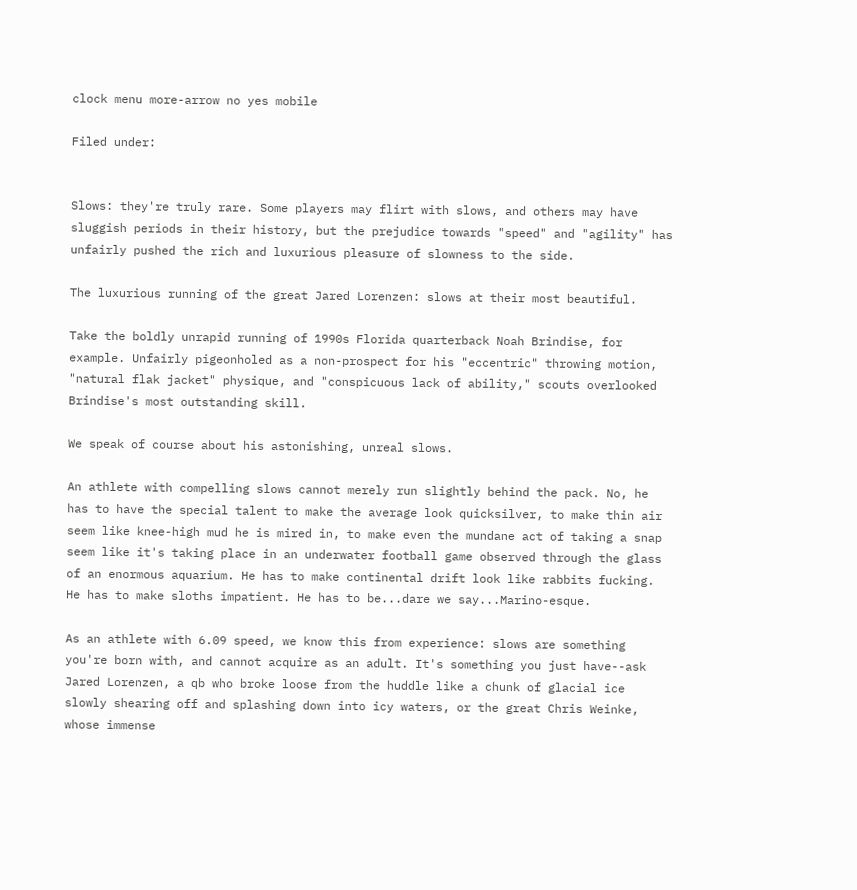clock menu more-arrow no yes mobile

Filed under:


Slows: they're truly rare. Some players may flirt with slows, and others may have sluggish periods in their history, but the prejudice towards "speed" and "agility" has unfairly pushed the rich and luxurious pleasure of slowness to the side.

The luxurious running of the great Jared Lorenzen: slows at their most beautiful.

Take the boldly unrapid running of 1990s Florida quarterback Noah Brindise, for example. Unfairly pigeonholed as a non-prospect for his "eccentric" throwing motion, "natural flak jacket" physique, and "conspicuous lack of ability," scouts overlooked Brindise's most outstanding skill.

We speak of course about his astonishing, unreal slows.

An athlete with compelling slows cannot merely run slightly behind the pack. No, he has to have the special talent to make the average look quicksilver, to make thin air seem like knee-high mud he is mired in, to make even the mundane act of taking a snap seem like it's taking place in an underwater football game observed through the glass of an enormous aquarium. He has to make continental drift look like rabbits fucking. He has to make sloths impatient. He has to be...dare we say...Marino-esque.

As an athlete with 6.09 speed, we know this from experience: slows are something you're born with, and cannot acquire as an adult. It's something you just have--ask Jared Lorenzen, a qb who broke loose from the huddle like a chunk of glacial ice slowly shearing off and splashing down into icy waters, or the great Chris Weinke, whose immense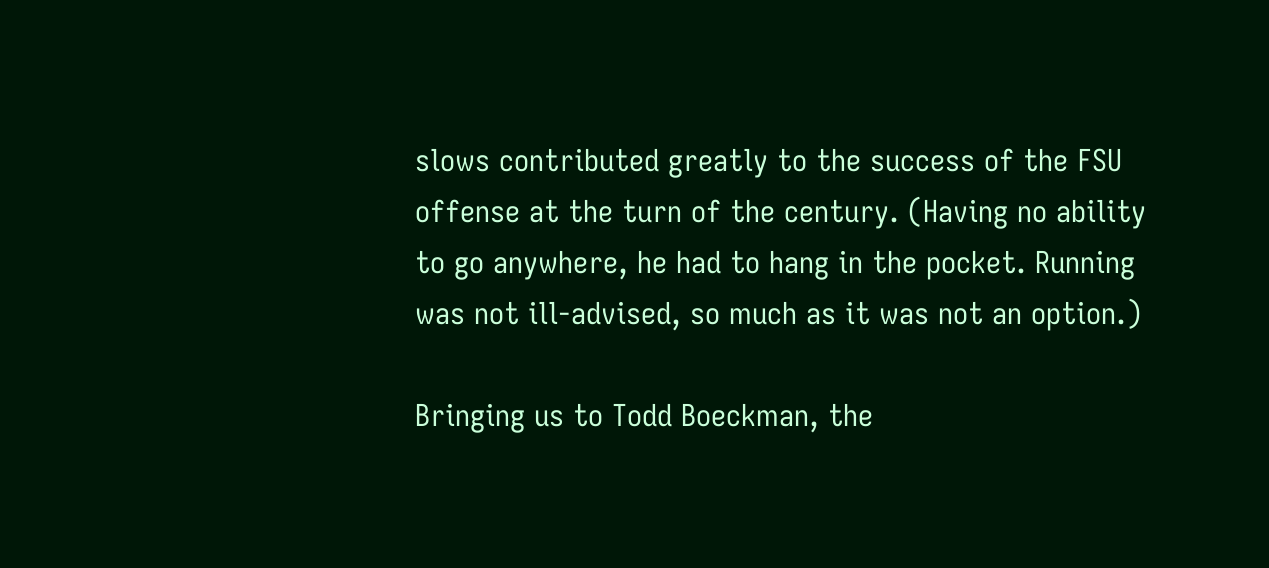slows contributed greatly to the success of the FSU offense at the turn of the century. (Having no ability to go anywhere, he had to hang in the pocket. Running was not ill-advised, so much as it was not an option.)

Bringing us to Todd Boeckman, the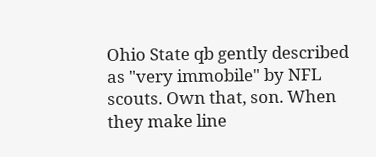Ohio State qb gently described as "very immobile" by NFL scouts. Own that, son. When they make line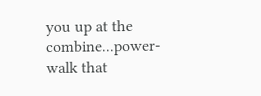you up at the combine...power-walk that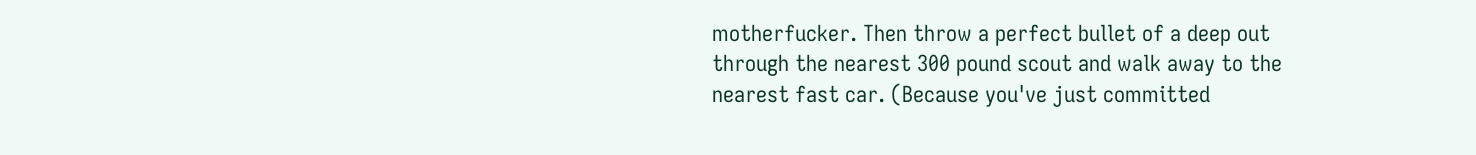motherfucker. Then throw a perfect bullet of a deep out through the nearest 300 pound scout and walk away to the nearest fast car. (Because you've just committed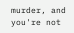murder, and you're not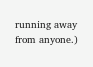running away from anyone.)